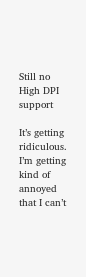Still no High DPI support

It’s getting ridiculous. I’m getting kind of annoyed that I can’t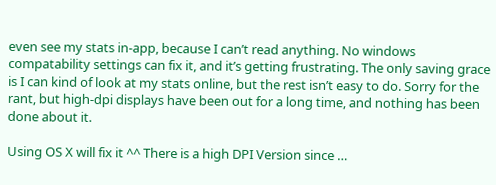even see my stats in-app, because I can’t read anything. No windows compatability settings can fix it, and it’s getting frustrating. The only saving grace is I can kind of look at my stats online, but the rest isn’t easy to do. Sorry for the rant, but high-dpi displays have been out for a long time, and nothing has been done about it.

Using OS X will fix it ^^ There is a high DPI Version since …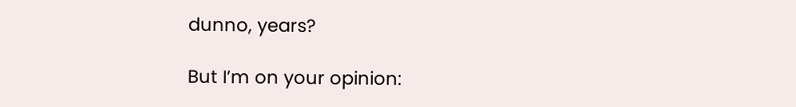dunno, years?

But I’m on your opinion: